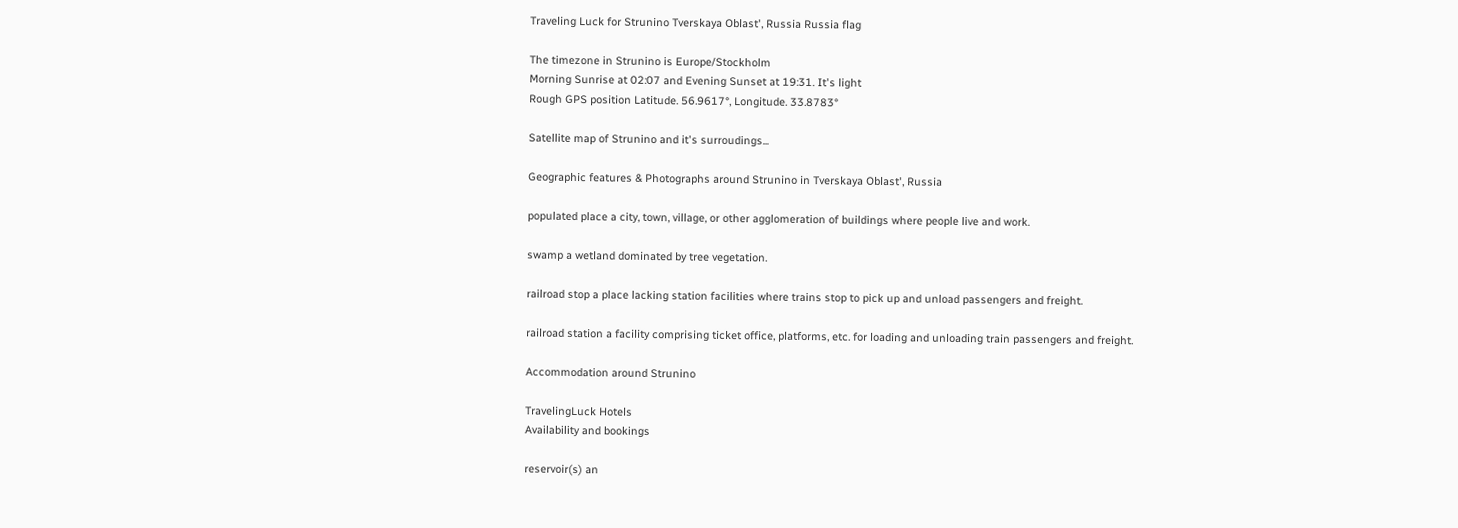Traveling Luck for Strunino Tverskaya Oblast', Russia Russia flag

The timezone in Strunino is Europe/Stockholm
Morning Sunrise at 02:07 and Evening Sunset at 19:31. It's light
Rough GPS position Latitude. 56.9617°, Longitude. 33.8783°

Satellite map of Strunino and it's surroudings...

Geographic features & Photographs around Strunino in Tverskaya Oblast', Russia

populated place a city, town, village, or other agglomeration of buildings where people live and work.

swamp a wetland dominated by tree vegetation.

railroad stop a place lacking station facilities where trains stop to pick up and unload passengers and freight.

railroad station a facility comprising ticket office, platforms, etc. for loading and unloading train passengers and freight.

Accommodation around Strunino

TravelingLuck Hotels
Availability and bookings

reservoir(s) an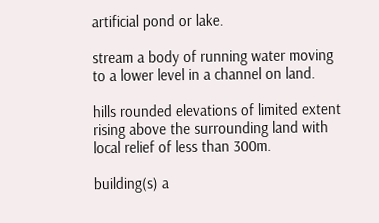artificial pond or lake.

stream a body of running water moving to a lower level in a channel on land.

hills rounded elevations of limited extent rising above the surrounding land with local relief of less than 300m.

building(s) a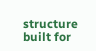structure built for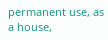permanent use, as a house,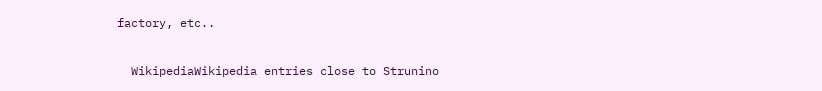factory, etc..

  WikipediaWikipedia entries close to Strunino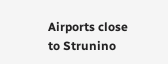Airports close to Strunino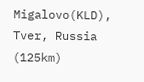Migalovo(KLD), Tver, Russia (125km)